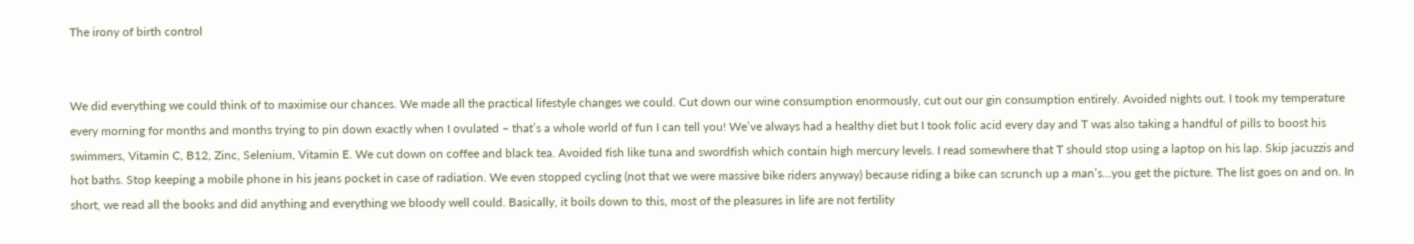The irony of birth control


We did everything we could think of to maximise our chances. We made all the practical lifestyle changes we could. Cut down our wine consumption enormously, cut out our gin consumption entirely. Avoided nights out. I took my temperature every morning for months and months trying to pin down exactly when I ovulated – that’s a whole world of fun I can tell you! We’ve always had a healthy diet but I took folic acid every day and T was also taking a handful of pills to boost his swimmers, Vitamin C, B12, Zinc, Selenium, Vitamin E. We cut down on coffee and black tea. Avoided fish like tuna and swordfish which contain high mercury levels. I read somewhere that T should stop using a laptop on his lap. Skip jacuzzis and hot baths. Stop keeping a mobile phone in his jeans pocket in case of radiation. We even stopped cycling (not that we were massive bike riders anyway) because riding a bike can scrunch up a man’s…you get the picture. The list goes on and on. In short, we read all the books and did anything and everything we bloody well could. Basically, it boils down to this, most of the pleasures in life are not fertility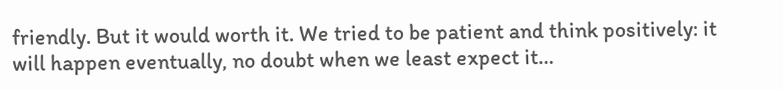friendly. But it would worth it. We tried to be patient and think positively: it will happen eventually, no doubt when we least expect it…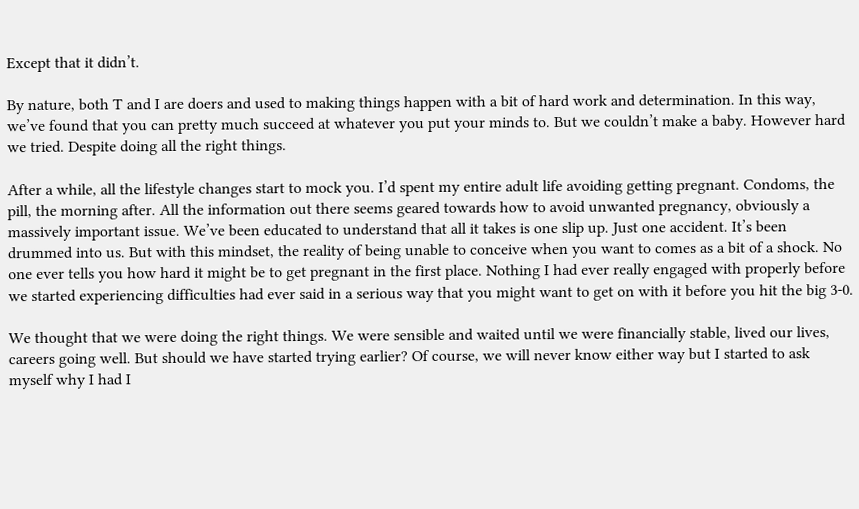Except that it didn’t.

By nature, both T and I are doers and used to making things happen with a bit of hard work and determination. In this way, we’ve found that you can pretty much succeed at whatever you put your minds to. But we couldn’t make a baby. However hard we tried. Despite doing all the right things.

After a while, all the lifestyle changes start to mock you. I’d spent my entire adult life avoiding getting pregnant. Condoms, the pill, the morning after. All the information out there seems geared towards how to avoid unwanted pregnancy, obviously a massively important issue. We’ve been educated to understand that all it takes is one slip up. Just one accident. It’s been drummed into us. But with this mindset, the reality of being unable to conceive when you want to comes as a bit of a shock. No one ever tells you how hard it might be to get pregnant in the first place. Nothing I had ever really engaged with properly before we started experiencing difficulties had ever said in a serious way that you might want to get on with it before you hit the big 3-0.

We thought that we were doing the right things. We were sensible and waited until we were financially stable, lived our lives, careers going well. But should we have started trying earlier? Of course, we will never know either way but I started to ask myself why I had I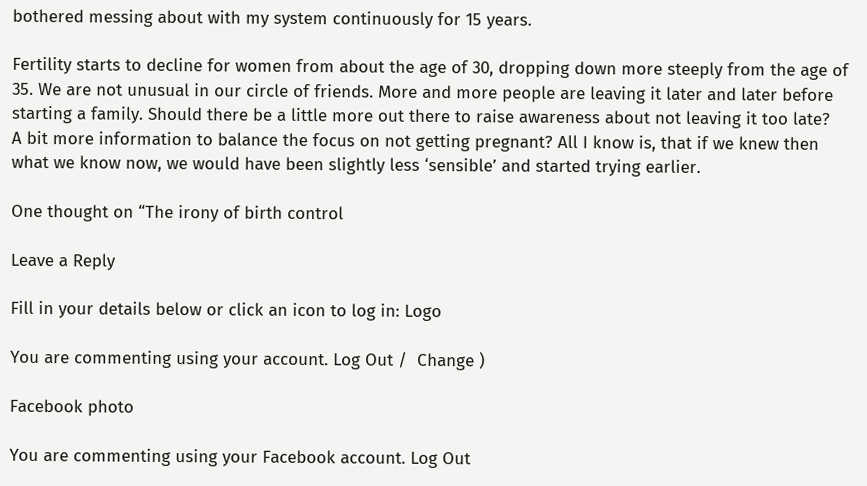bothered messing about with my system continuously for 15 years.

Fertility starts to decline for women from about the age of 30, dropping down more steeply from the age of 35. We are not unusual in our circle of friends. More and more people are leaving it later and later before starting a family. Should there be a little more out there to raise awareness about not leaving it too late?  A bit more information to balance the focus on not getting pregnant? All I know is, that if we knew then what we know now, we would have been slightly less ‘sensible’ and started trying earlier.

One thought on “The irony of birth control

Leave a Reply

Fill in your details below or click an icon to log in: Logo

You are commenting using your account. Log Out /  Change )

Facebook photo

You are commenting using your Facebook account. Log Out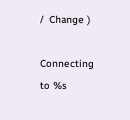/  Change )

Connecting to %s